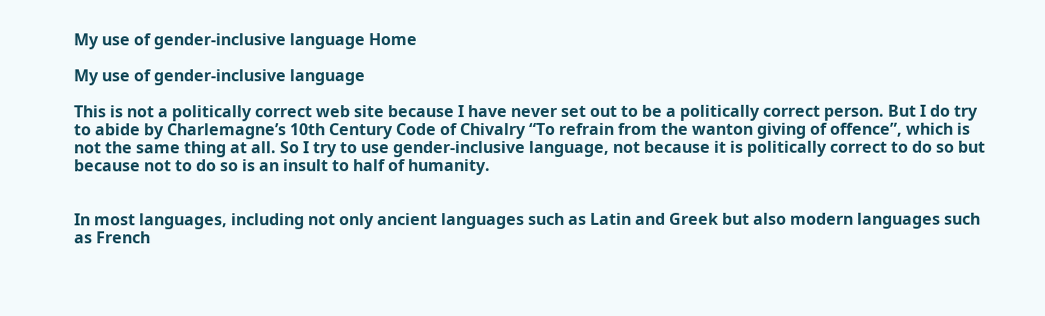My use of gender-inclusive language Home

My use of gender-inclusive language

This is not a politically correct web site because I have never set out to be a politically correct person. But I do try to abide by Charlemagne’s 10th Century Code of Chivalry “To refrain from the wanton giving of offence”, which is not the same thing at all. So I try to use gender-inclusive language, not because it is politically correct to do so but because not to do so is an insult to half of humanity.


In most languages, including not only ancient languages such as Latin and Greek but also modern languages such as French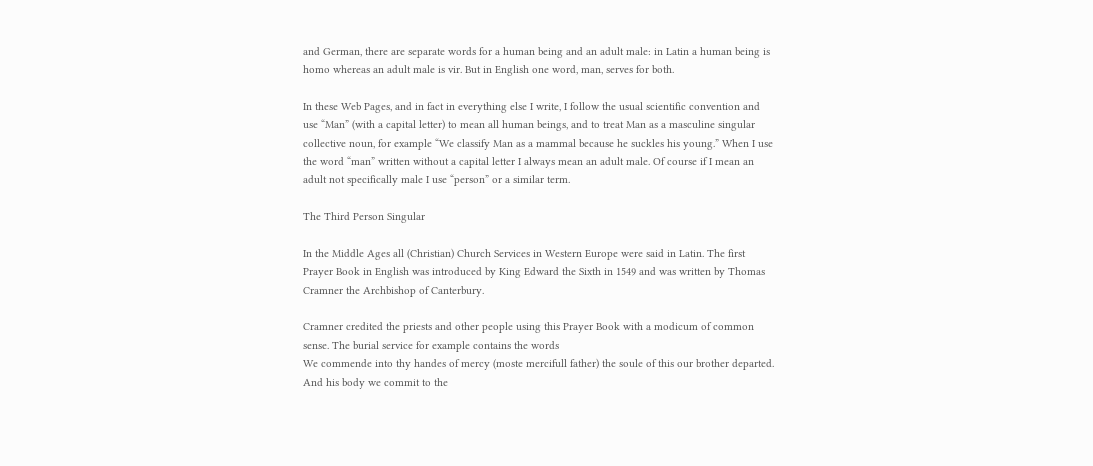and German, there are separate words for a human being and an adult male: in Latin a human being is homo whereas an adult male is vir. But in English one word, man, serves for both.

In these Web Pages, and in fact in everything else I write, I follow the usual scientific convention and use “Man” (with a capital letter) to mean all human beings, and to treat Man as a masculine singular collective noun, for example “We classify Man as a mammal because he suckles his young.” When I use the word “man” written without a capital letter I always mean an adult male. Of course if I mean an adult not specifically male I use “person” or a similar term.

The Third Person Singular

In the Middle Ages all (Christian) Church Services in Western Europe were said in Latin. The first Prayer Book in English was introduced by King Edward the Sixth in 1549 and was written by Thomas Cramner the Archbishop of Canterbury.

Cramner credited the priests and other people using this Prayer Book with a modicum of common sense. The burial service for example contains the words
We commende into thy handes of mercy (moste mercifull father) the soule of this our brother departed. And his body we commit to the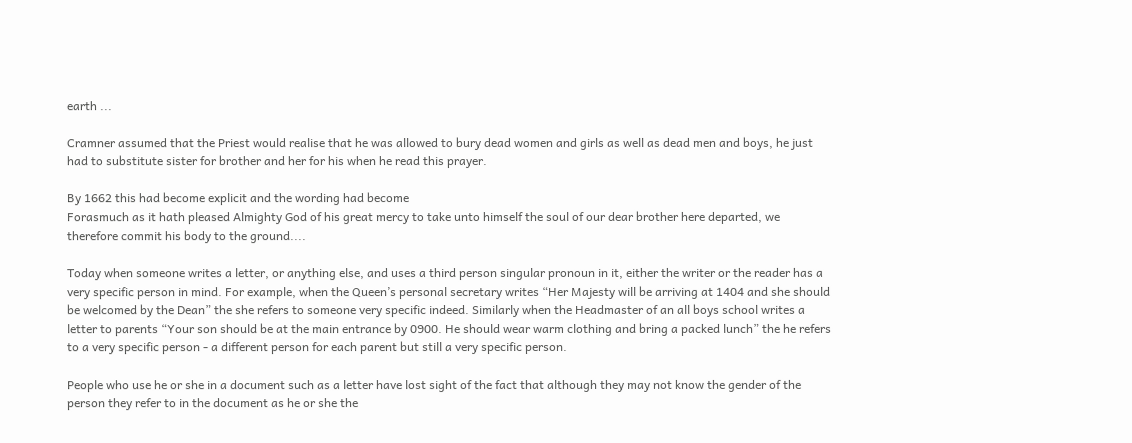earth ...

Cramner assumed that the Priest would realise that he was allowed to bury dead women and girls as well as dead men and boys, he just had to substitute sister for brother and her for his when he read this prayer.

By 1662 this had become explicit and the wording had become
Forasmuch as it hath pleased Almighty God of his great mercy to take unto himself the soul of our dear brother here departed, we therefore commit his body to the ground....

Today when someone writes a letter, or anything else, and uses a third person singular pronoun in it, either the writer or the reader has a very specific person in mind. For example, when the Queen’s personal secretary writes “Her Majesty will be arriving at 1404 and she should be welcomed by the Dean” the she refers to someone very specific indeed. Similarly when the Headmaster of an all boys school writes a letter to parents “Your son should be at the main entrance by 0900. He should wear warm clothing and bring a packed lunch” the he refers to a very specific person - a different person for each parent but still a very specific person.

People who use he or she in a document such as a letter have lost sight of the fact that although they may not know the gender of the person they refer to in the document as he or she the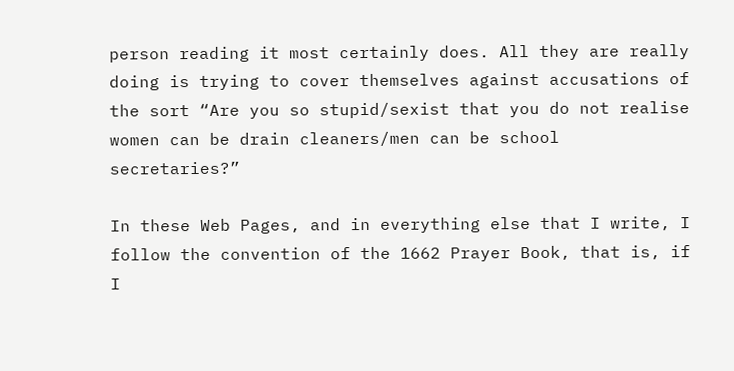person reading it most certainly does. All they are really doing is trying to cover themselves against accusations of the sort “Are you so stupid/sexist that you do not realise women can be drain cleaners/men can be school secretaries?”

In these Web Pages, and in everything else that I write, I follow the convention of the 1662 Prayer Book, that is, if I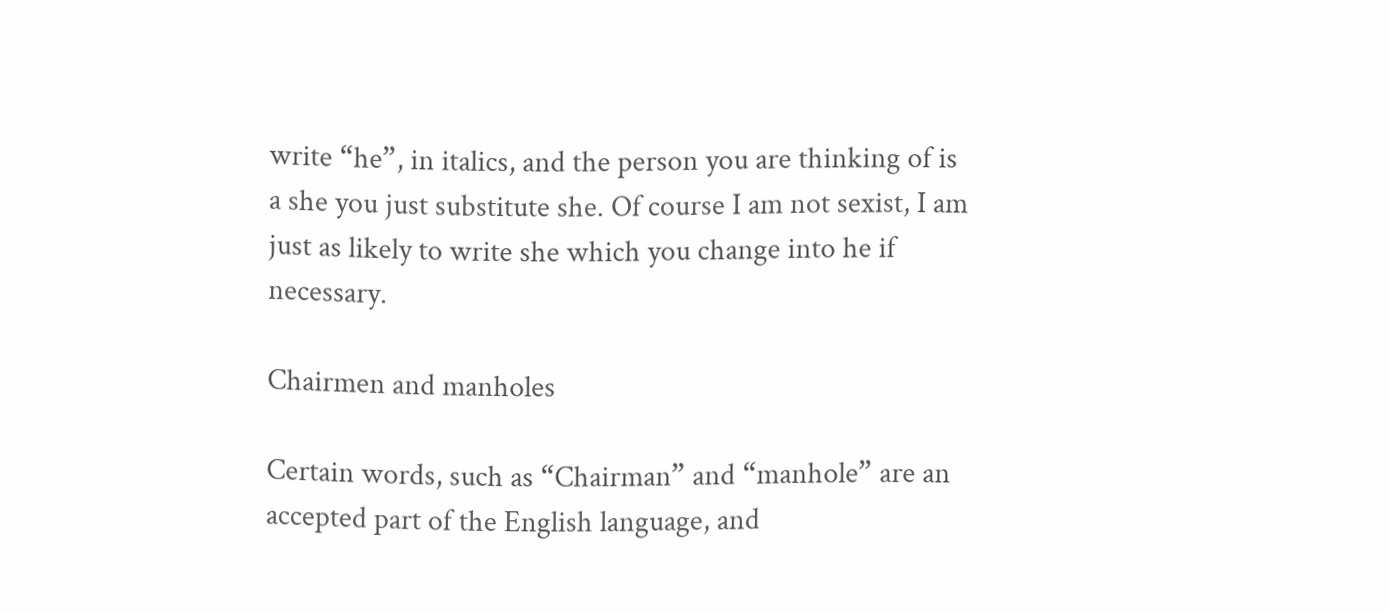write “he”, in italics, and the person you are thinking of is a she you just substitute she. Of course I am not sexist, I am just as likely to write she which you change into he if necessary.

Chairmen and manholes

Certain words, such as “Chairman” and “manhole” are an accepted part of the English language, and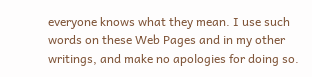everyone knows what they mean. I use such words on these Web Pages and in my other writings, and make no apologies for doing so.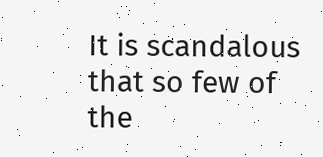It is scandalous that so few of the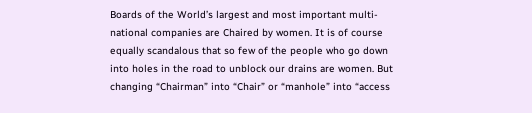Boards of the World’s largest and most important multi-national companies are Chaired by women. It is of course equally scandalous that so few of the people who go down into holes in the road to unblock our drains are women. But changing “Chairman” into “Chair” or “manhole” into “access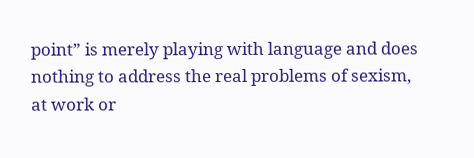point” is merely playing with language and does nothing to address the real problems of sexism, at work or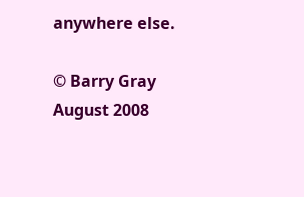anywhere else.

© Barry Gray August 2008